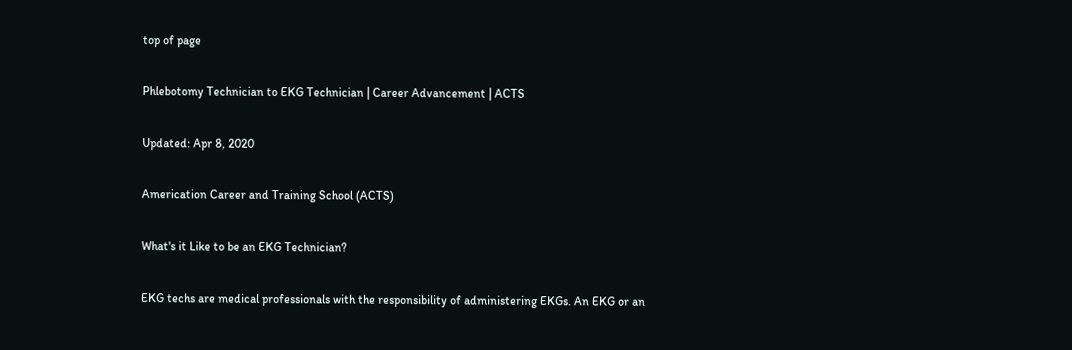top of page

Phlebotomy Technician to EKG Technician | Career Advancement | ACTS

Updated: Apr 8, 2020

Americation Career and Training School (ACTS)

What's it Like to be an EKG Technician?

EKG techs are medical professionals with the responsibility of administering EKGs. An EKG or an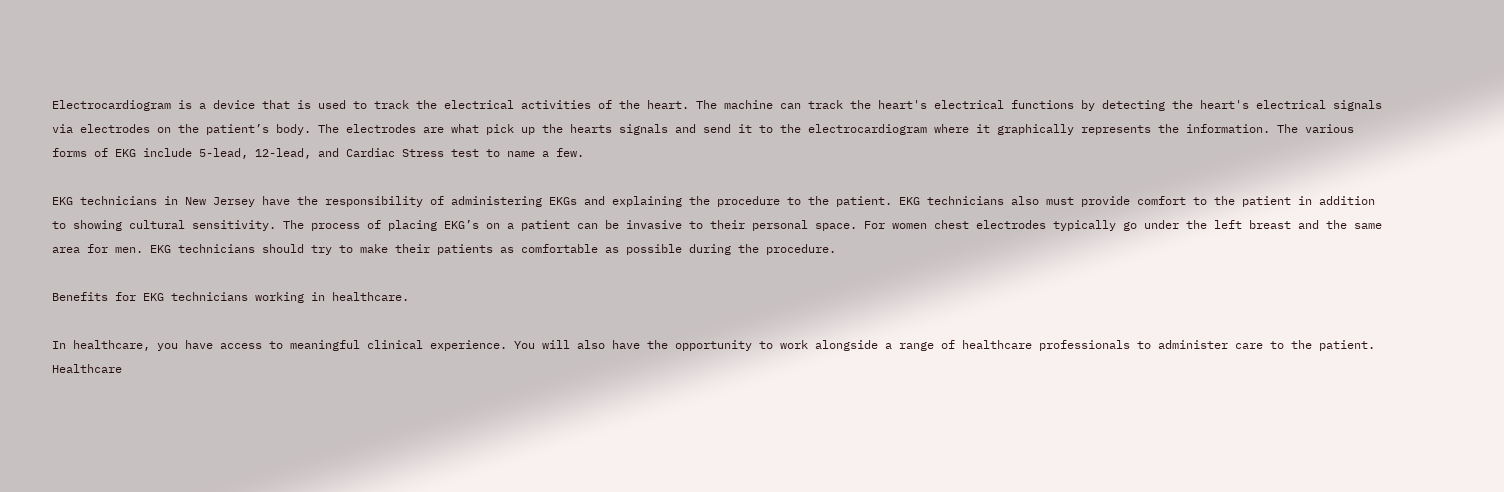Electrocardiogram is a device that is used to track the electrical activities of the heart. The machine can track the heart's electrical functions by detecting the heart's electrical signals via electrodes on the patient’s body. The electrodes are what pick up the hearts signals and send it to the electrocardiogram where it graphically represents the information. The various forms of EKG include 5-lead, 12-lead, and Cardiac Stress test to name a few.

EKG technicians in New Jersey have the responsibility of administering EKGs and explaining the procedure to the patient. EKG technicians also must provide comfort to the patient in addition to showing cultural sensitivity. The process of placing EKG’s on a patient can be invasive to their personal space. For women chest electrodes typically go under the left breast and the same area for men. EKG technicians should try to make their patients as comfortable as possible during the procedure.

Benefits for EKG technicians working in healthcare.

In healthcare, you have access to meaningful clinical experience. You will also have the opportunity to work alongside a range of healthcare professionals to administer care to the patient. Healthcare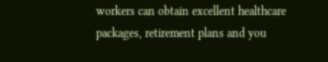workers can obtain excellent healthcare packages, retirement plans and you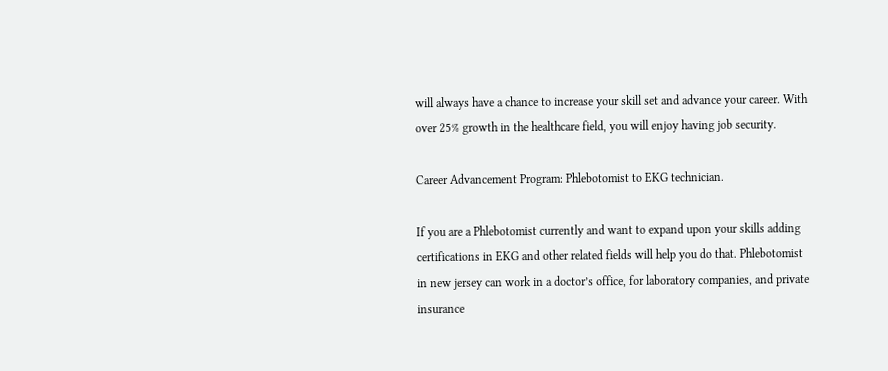will always have a chance to increase your skill set and advance your career. With over 25% growth in the healthcare field, you will enjoy having job security.

Career Advancement Program: Phlebotomist to EKG technician.

If you are a Phlebotomist currently and want to expand upon your skills adding certifications in EKG and other related fields will help you do that. Phlebotomist in new jersey can work in a doctor’s office, for laboratory companies, and private insurance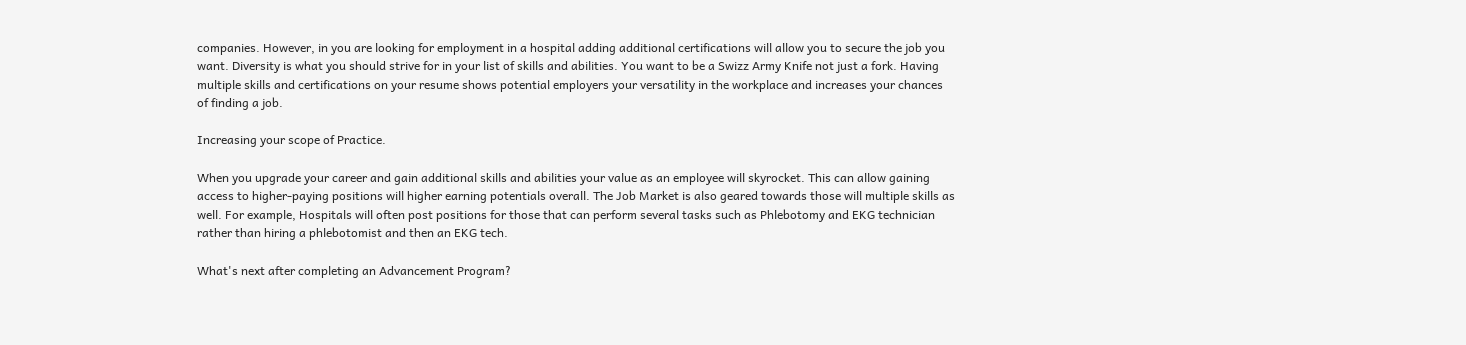companies. However, in you are looking for employment in a hospital adding additional certifications will allow you to secure the job you want. Diversity is what you should strive for in your list of skills and abilities. You want to be a Swizz Army Knife not just a fork. Having multiple skills and certifications on your resume shows potential employers your versatility in the workplace and increases your chances of finding a job.

Increasing your scope of Practice.

When you upgrade your career and gain additional skills and abilities your value as an employee will skyrocket. This can allow gaining access to higher-paying positions will higher earning potentials overall. The Job Market is also geared towards those will multiple skills as well. For example, Hospitals will often post positions for those that can perform several tasks such as Phlebotomy and EKG technician rather than hiring a phlebotomist and then an EKG tech.

What's next after completing an Advancement Program?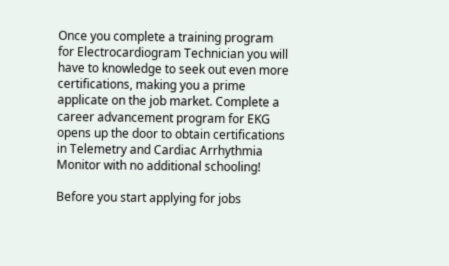Once you complete a training program for Electrocardiogram Technician you will have to knowledge to seek out even more certifications, making you a prime applicate on the job market. Complete a career advancement program for EKG opens up the door to obtain certifications in Telemetry and Cardiac Arrhythmia Monitor with no additional schooling!

Before you start applying for jobs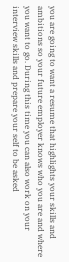you are going to want a resume that highlights your skills and ambitions so your future employer knows who you are and where you want to go. During this time you can also work on your interview skills and prepare your self to be asked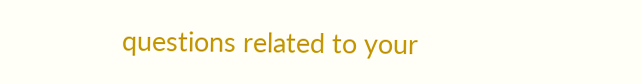questions related to your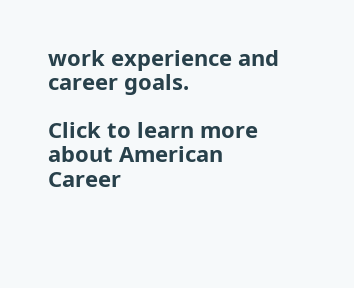work experience and career goals.

Click to learn more about American Career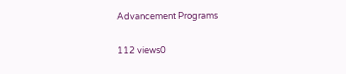Advancement Programs

112 views0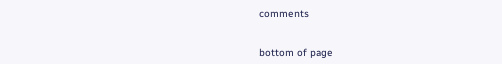comments


bottom of page